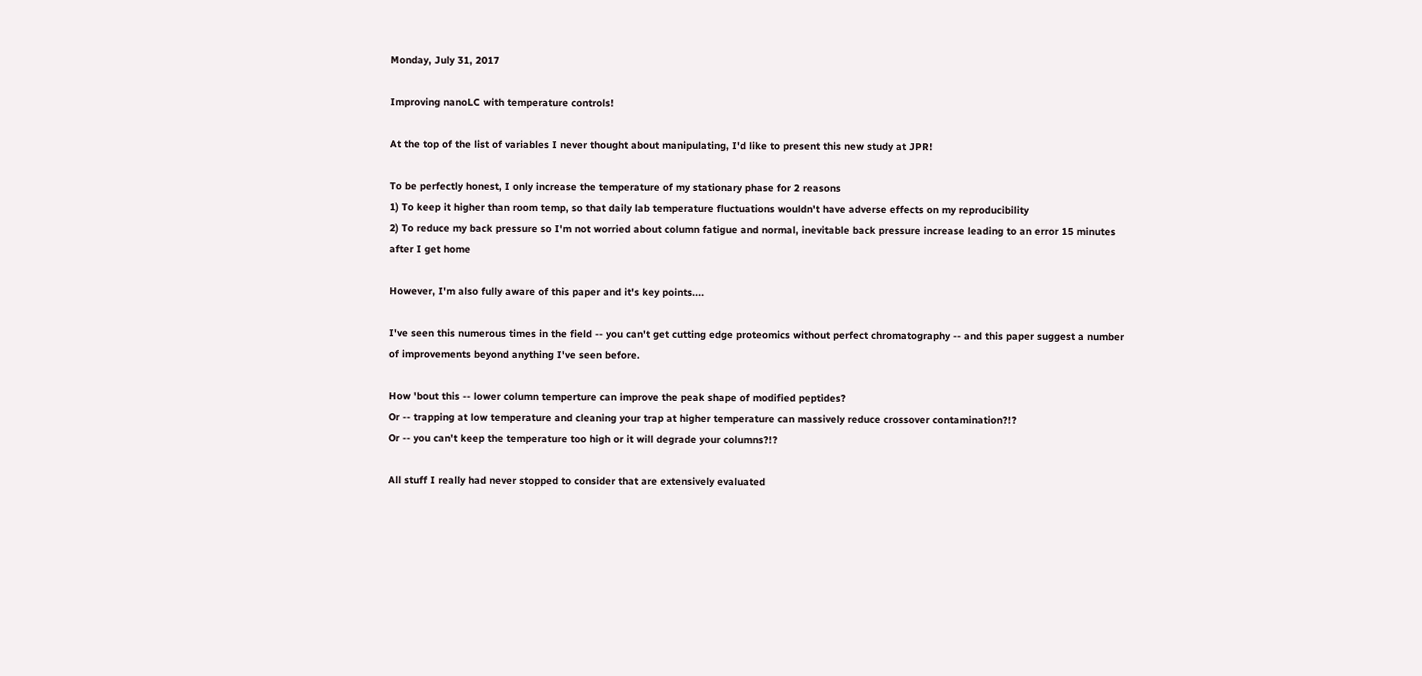Monday, July 31, 2017

Improving nanoLC with temperature controls!

At the top of the list of variables I never thought about manipulating, I'd like to present this new study at JPR!

To be perfectly honest, I only increase the temperature of my stationary phase for 2 reasons
1) To keep it higher than room temp, so that daily lab temperature fluctuations wouldn't have adverse effects on my reproducibility
2) To reduce my back pressure so I'm not worried about column fatigue and normal, inevitable back pressure increase leading to an error 15 minutes after I get home

However, I'm also fully aware of this paper and it's key points....

I've seen this numerous times in the field -- you can't get cutting edge proteomics without perfect chromatography -- and this paper suggest a number of improvements beyond anything I've seen before.

How 'bout this -- lower column temperture can improve the peak shape of modified peptides?
Or -- trapping at low temperature and cleaning your trap at higher temperature can massively reduce crossover contamination?!?
Or -- you can't keep the temperature too high or it will degrade your columns?!?

All stuff I really had never stopped to consider that are extensively evaluated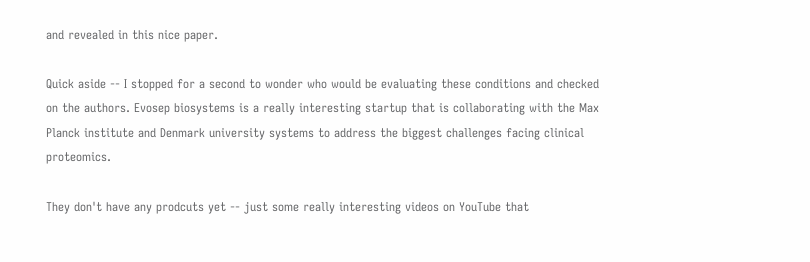and revealed in this nice paper.

Quick aside -- I stopped for a second to wonder who would be evaluating these conditions and checked on the authors. Evosep biosystems is a really interesting startup that is collaborating with the Max Planck institute and Denmark university systems to address the biggest challenges facing clinical proteomics.

They don't have any prodcuts yet -- just some really interesting videos on YouTube that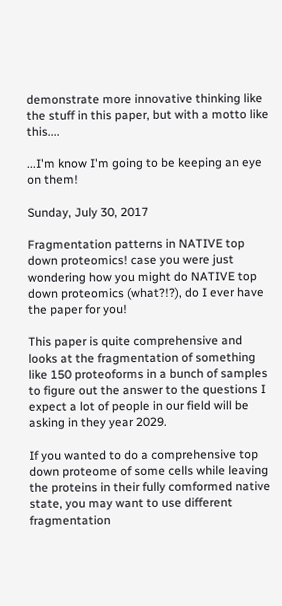demonstrate more innovative thinking like the stuff in this paper, but with a motto like this....

...I'm know I'm going to be keeping an eye on them!

Sunday, July 30, 2017

Fragmentation patterns in NATIVE top down proteomics! case you were just wondering how you might do NATIVE top down proteomics (what?!?), do I ever have the paper for you!

This paper is quite comprehensive and looks at the fragmentation of something like 150 proteoforms in a bunch of samples to figure out the answer to the questions I expect a lot of people in our field will be asking in they year 2029.

If you wanted to do a comprehensive top down proteome of some cells while leaving the proteins in their fully comformed native state, you may want to use different fragmentation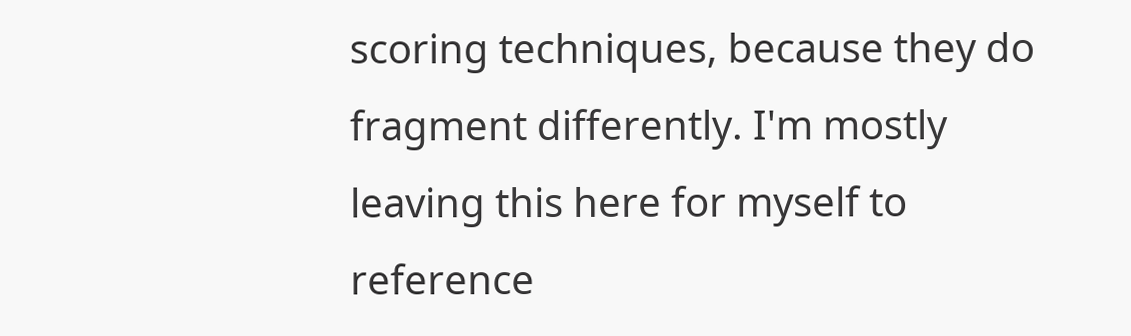scoring techniques, because they do fragment differently. I'm mostly leaving this here for myself to reference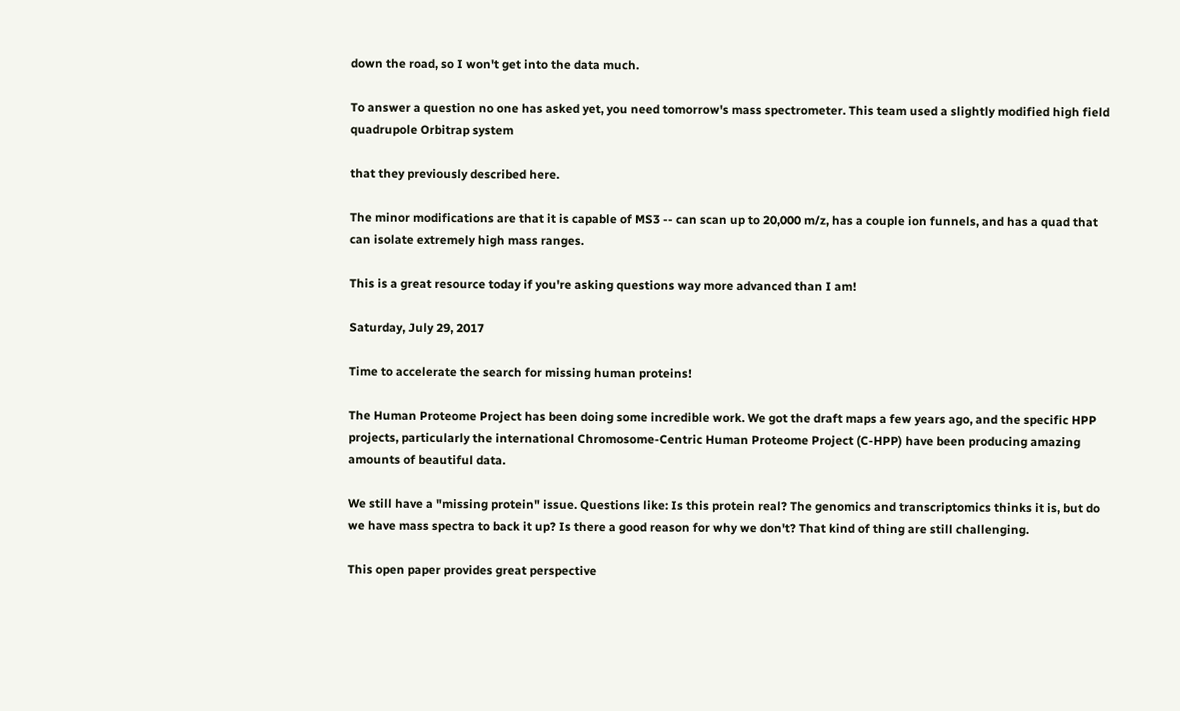down the road, so I won't get into the data much.

To answer a question no one has asked yet, you need tomorrow's mass spectrometer. This team used a slightly modified high field quadrupole Orbitrap system

that they previously described here.

The minor modifications are that it is capable of MS3 -- can scan up to 20,000 m/z, has a couple ion funnels, and has a quad that can isolate extremely high mass ranges.

This is a great resource today if you're asking questions way more advanced than I am!

Saturday, July 29, 2017

Time to accelerate the search for missing human proteins!

The Human Proteome Project has been doing some incredible work. We got the draft maps a few years ago, and the specific HPP projects, particularly the international Chromosome-Centric Human Proteome Project (C-HPP) have been producing amazing amounts of beautiful data.

We still have a "missing protein" issue. Questions like: Is this protein real? The genomics and transcriptomics thinks it is, but do we have mass spectra to back it up? Is there a good reason for why we don't? That kind of thing are still challenging.

This open paper provides great perspective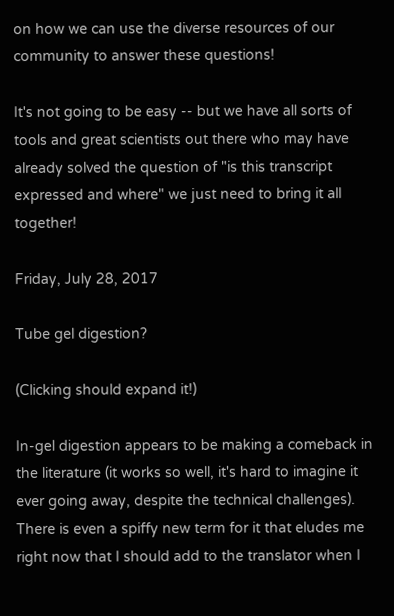on how we can use the diverse resources of our community to answer these questions!

It's not going to be easy -- but we have all sorts of tools and great scientists out there who may have already solved the question of "is this transcript expressed and where" we just need to bring it all together!

Friday, July 28, 2017

Tube gel digestion?

(Clicking should expand it!)

In-gel digestion appears to be making a comeback in the literature (it works so well, it's hard to imagine it ever going away, despite the technical challenges). There is even a spiffy new term for it that eludes me right now that I should add to the translator when I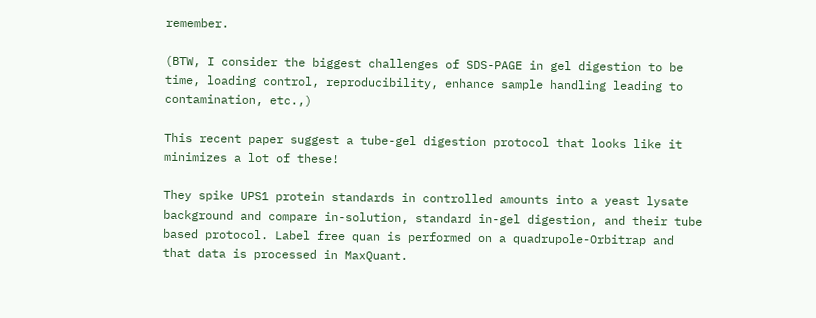remember.

(BTW, I consider the biggest challenges of SDS-PAGE in gel digestion to be time, loading control, reproducibility, enhance sample handling leading to contamination, etc.,)

This recent paper suggest a tube-gel digestion protocol that looks like it minimizes a lot of these!

They spike UPS1 protein standards in controlled amounts into a yeast lysate background and compare in-solution, standard in-gel digestion, and their tube based protocol. Label free quan is performed on a quadrupole-Orbitrap and that data is processed in MaxQuant.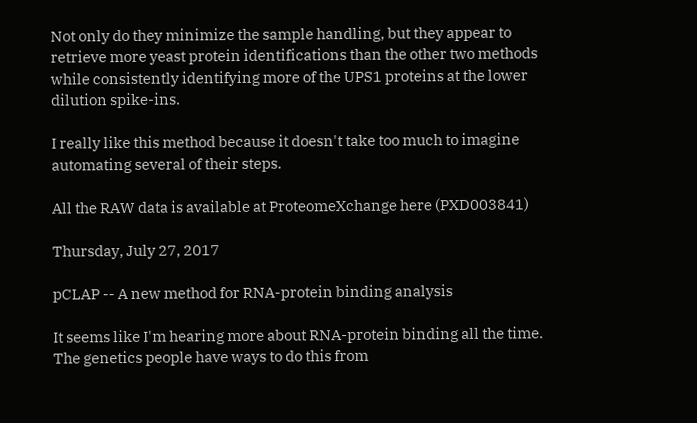Not only do they minimize the sample handling, but they appear to retrieve more yeast protein identifications than the other two methods while consistently identifying more of the UPS1 proteins at the lower dilution spike-ins.

I really like this method because it doesn't take too much to imagine automating several of their steps.

All the RAW data is available at ProteomeXchange here (PXD003841)

Thursday, July 27, 2017

pCLAP -- A new method for RNA-protein binding analysis

It seems like I'm hearing more about RNA-protein binding all the time. The genetics people have ways to do this from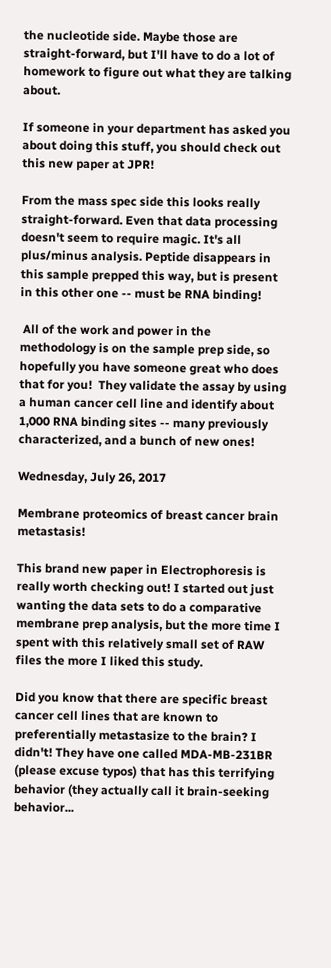the nucleotide side. Maybe those are straight-forward, but I'll have to do a lot of homework to figure out what they are talking about.

If someone in your department has asked you about doing this stuff, you should check out this new paper at JPR!

From the mass spec side this looks really straight-forward. Even that data processing doesn't seem to require magic. It's all plus/minus analysis. Peptide disappears in this sample prepped this way, but is present in this other one -- must be RNA binding!

 All of the work and power in the methodology is on the sample prep side, so hopefully you have someone great who does that for you!  They validate the assay by using a human cancer cell line and identify about 1,000 RNA binding sites -- many previously characterized, and a bunch of new ones!

Wednesday, July 26, 2017

Membrane proteomics of breast cancer brain metastasis!

This brand new paper in Electrophoresis is really worth checking out! I started out just wanting the data sets to do a comparative membrane prep analysis, but the more time I spent with this relatively small set of RAW files the more I liked this study.

Did you know that there are specific breast cancer cell lines that are known to preferentially metastasize to the brain? I didn't! They have one called MDA-MB-231BR (please excuse typos) that has this terrifying behavior (they actually call it brain-seeking behavior...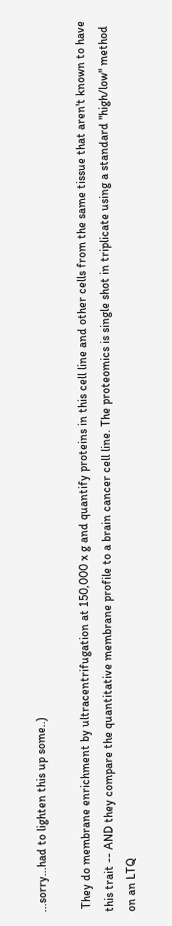...sorry...had to lighten this up some..)

 They do membrane enrichment by ultracentrifugation at 150,000 x g and quantify proteins in this cell line and other cells from the same tissue that aren't known to have this trait -- AND they compare the quantitative membrane profile to a brain cancer cell line. The proteomics is single shot in triplicate using a standard "high/low" method on an LTQ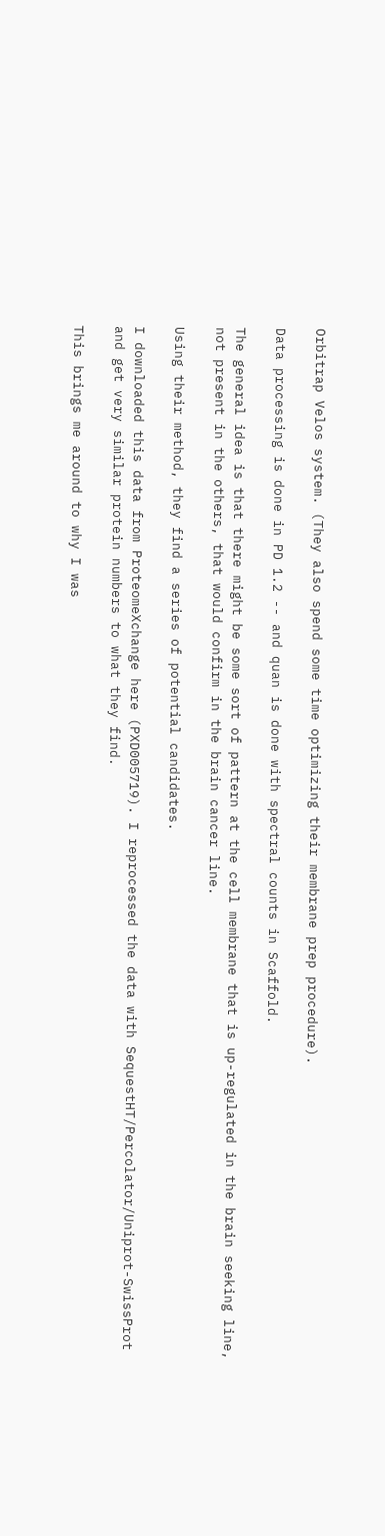Orbitrap Velos system. (They also spend some time optimizing their membrane prep procedure).

Data processing is done in PD 1.2 -- and quan is done with spectral counts in Scaffold.

The general idea is that there might be some sort of pattern at the cell membrane that is up-regulated in the brain seeking line, not present in the others, that would confirm in the brain cancer line.

Using their method, they find a series of potential candidates.

I downloaded this data from ProteomeXchange here (PXD005719). I reprocessed the data with SequestHT/Percolator/Uniprot-SwissProt and get very similar protein numbers to what they find.

This brings me around to why I was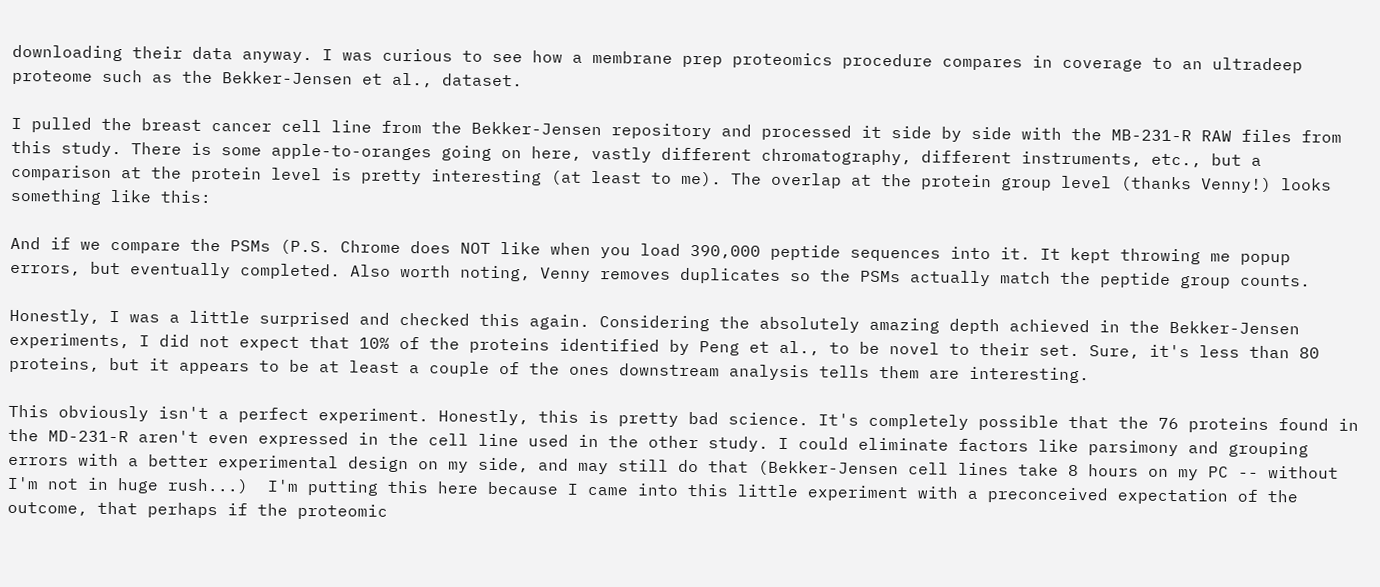downloading their data anyway. I was curious to see how a membrane prep proteomics procedure compares in coverage to an ultradeep proteome such as the Bekker-Jensen et al., dataset.

I pulled the breast cancer cell line from the Bekker-Jensen repository and processed it side by side with the MB-231-R RAW files from this study. There is some apple-to-oranges going on here, vastly different chromatography, different instruments, etc., but a comparison at the protein level is pretty interesting (at least to me). The overlap at the protein group level (thanks Venny!) looks something like this:

And if we compare the PSMs (P.S. Chrome does NOT like when you load 390,000 peptide sequences into it. It kept throwing me popup errors, but eventually completed. Also worth noting, Venny removes duplicates so the PSMs actually match the peptide group counts.

Honestly, I was a little surprised and checked this again. Considering the absolutely amazing depth achieved in the Bekker-Jensen experiments, I did not expect that 10% of the proteins identified by Peng et al., to be novel to their set. Sure, it's less than 80 proteins, but it appears to be at least a couple of the ones downstream analysis tells them are interesting.

This obviously isn't a perfect experiment. Honestly, this is pretty bad science. It's completely possible that the 76 proteins found in the MD-231-R aren't even expressed in the cell line used in the other study. I could eliminate factors like parsimony and grouping errors with a better experimental design on my side, and may still do that (Bekker-Jensen cell lines take 8 hours on my PC -- without I'm not in huge rush...)  I'm putting this here because I came into this little experiment with a preconceived expectation of the outcome, that perhaps if the proteomic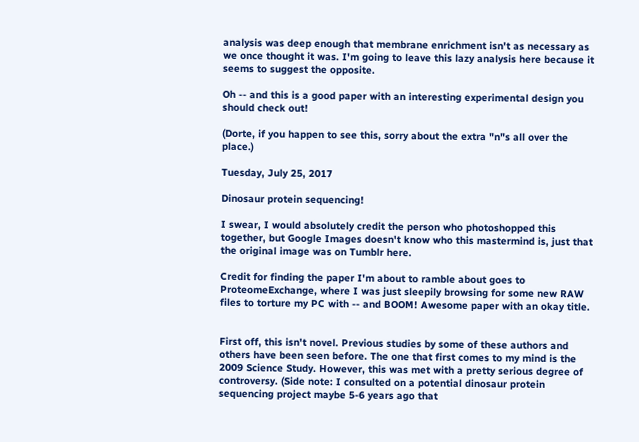analysis was deep enough that membrane enrichment isn't as necessary as we once thought it was. I'm going to leave this lazy analysis here because it seems to suggest the opposite.

Oh -- and this is a good paper with an interesting experimental design you should check out!

(Dorte, if you happen to see this, sorry about the extra "n"s all over the place.)

Tuesday, July 25, 2017

Dinosaur protein sequencing!

I swear, I would absolutely credit the person who photoshopped this together, but Google Images doesn't know who this mastermind is, just that the original image was on Tumblr here.

Credit for finding the paper I'm about to ramble about goes to ProteomeExchange, where I was just sleepily browsing for some new RAW files to torture my PC with -- and BOOM! Awesome paper with an okay title.


First off, this isn't novel. Previous studies by some of these authors and others have been seen before. The one that first comes to my mind is the 2009 Science Study. However, this was met with a pretty serious degree of controversy. (Side note: I consulted on a potential dinosaur protein sequencing project maybe 5-6 years ago that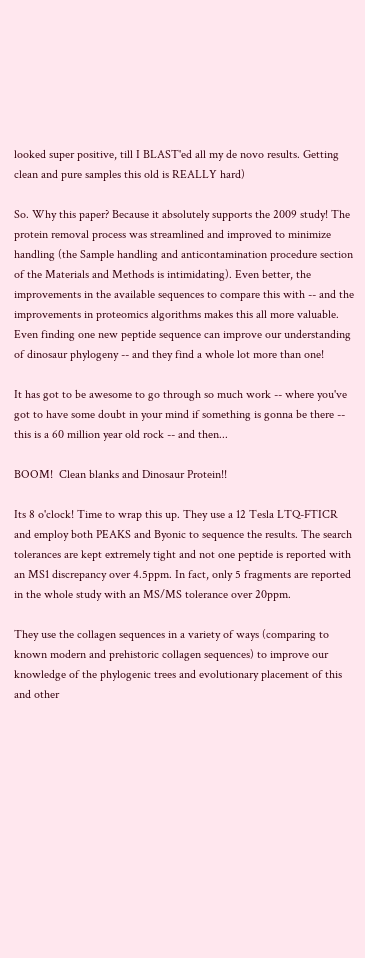looked super positive, till I BLAST'ed all my de novo results. Getting clean and pure samples this old is REALLY hard)

So. Why this paper? Because it absolutely supports the 2009 study! The protein removal process was streamlined and improved to minimize handling (the Sample handling and anticontamination procedure section of the Materials and Methods is intimidating). Even better, the improvements in the available sequences to compare this with -- and the improvements in proteomics algorithms makes this all more valuable. Even finding one new peptide sequence can improve our understanding of dinosaur phylogeny -- and they find a whole lot more than one!

It has got to be awesome to go through so much work -- where you've got to have some doubt in your mind if something is gonna be there -- this is a 60 million year old rock -- and then...

BOOM!  Clean blanks and Dinosaur Protein!!

Its 8 o'clock! Time to wrap this up. They use a 12 Tesla LTQ-FTICR and employ both PEAKS and Byonic to sequence the results. The search tolerances are kept extremely tight and not one peptide is reported with an MS1 discrepancy over 4.5ppm. In fact, only 5 fragments are reported in the whole study with an MS/MS tolerance over 20ppm.

They use the collagen sequences in a variety of ways (comparing to known modern and prehistoric collagen sequences) to improve our knowledge of the phylogenic trees and evolutionary placement of this and other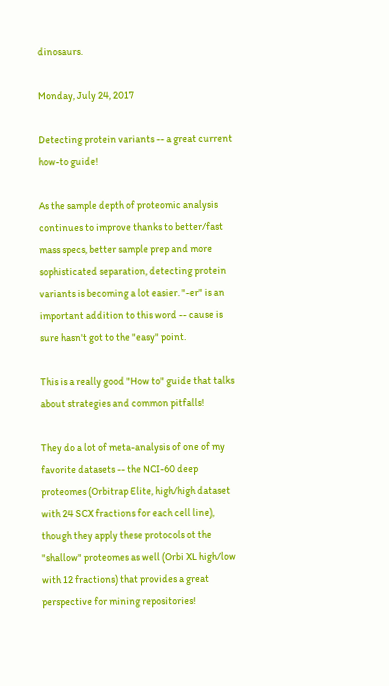dinosaurs.

Monday, July 24, 2017

Detecting protein variants -- a great current how-to guide!

As the sample depth of proteomic analysis continues to improve thanks to better/fast mass specs, better sample prep and more sophisticated separation, detecting protein variants is becoming a lot easier. "-er" is an important addition to this word -- cause is sure hasn't got to the "easy" point.

This is a really good "How to" guide that talks about strategies and common pitfalls!

They do a lot of meta-analysis of one of my favorite datasets -- the NCI-60 deep proteomes (Orbitrap Elite, high/high dataset with 24 SCX fractions for each cell line), though they apply these protocols ot the "shallow" proteomes as well (Orbi XL high/low with 12 fractions) that provides a great perspective for mining repositories!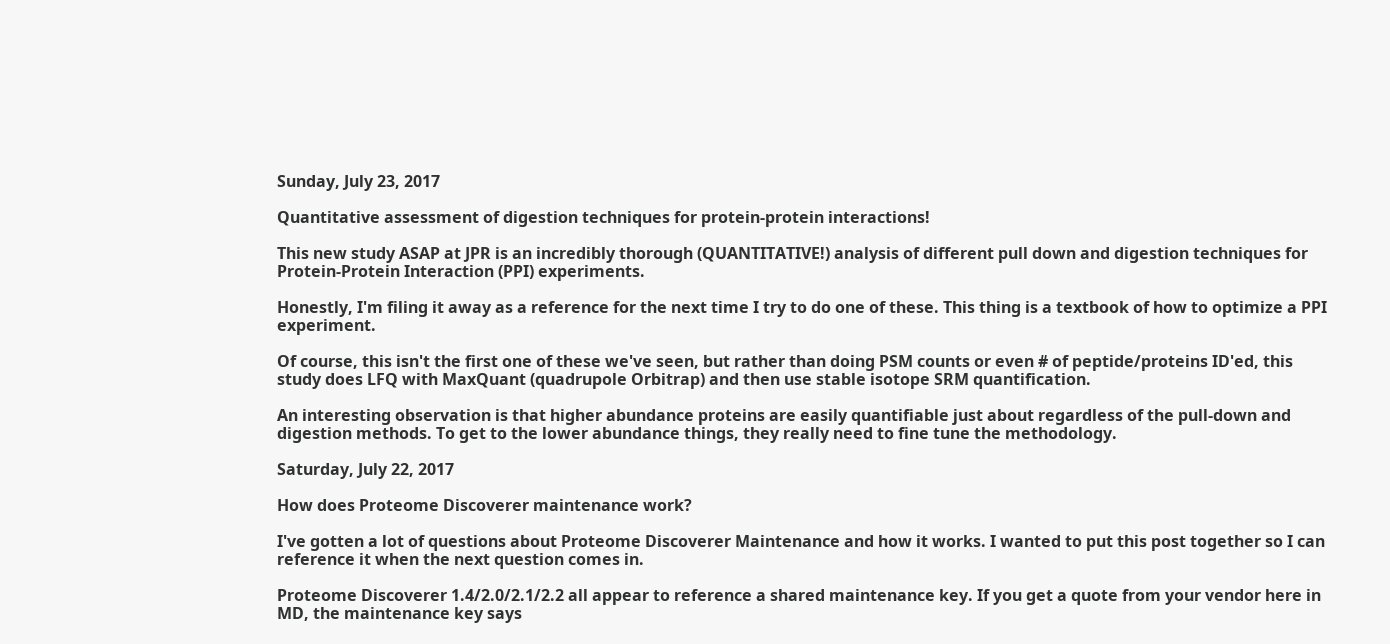Sunday, July 23, 2017

Quantitative assessment of digestion techniques for protein-protein interactions!

This new study ASAP at JPR is an incredibly thorough (QUANTITATIVE!) analysis of different pull down and digestion techniques for Protein-Protein Interaction (PPI) experiments.

Honestly, I'm filing it away as a reference for the next time I try to do one of these. This thing is a textbook of how to optimize a PPI experiment.

Of course, this isn't the first one of these we've seen, but rather than doing PSM counts or even # of peptide/proteins ID'ed, this study does LFQ with MaxQuant (quadrupole Orbitrap) and then use stable isotope SRM quantification.

An interesting observation is that higher abundance proteins are easily quantifiable just about regardless of the pull-down and digestion methods. To get to the lower abundance things, they really need to fine tune the methodology.

Saturday, July 22, 2017

How does Proteome Discoverer maintenance work?

I've gotten a lot of questions about Proteome Discoverer Maintenance and how it works. I wanted to put this post together so I can reference it when the next question comes in.

Proteome Discoverer 1.4/2.0/2.1/2.2 all appear to reference a shared maintenance key. If you get a quote from your vendor here in MD, the maintenance key says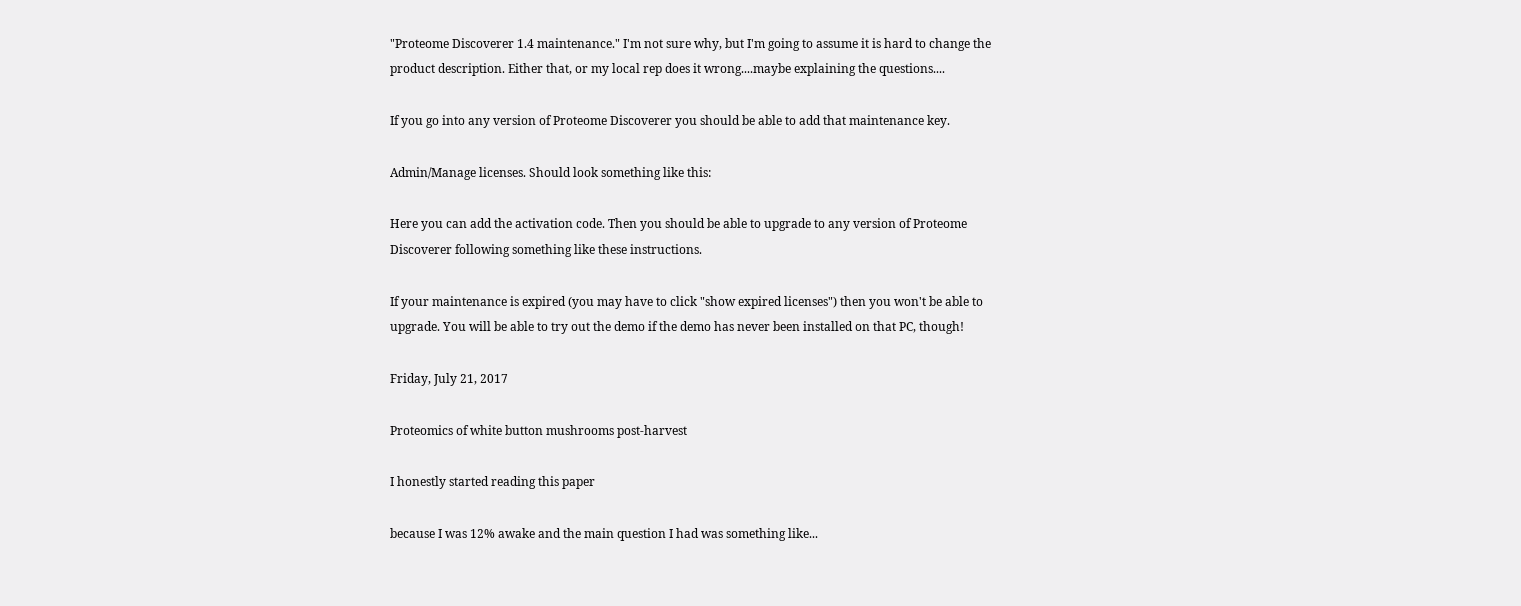"Proteome Discoverer 1.4 maintenance." I'm not sure why, but I'm going to assume it is hard to change the product description. Either that, or my local rep does it wrong....maybe explaining the questions....

If you go into any version of Proteome Discoverer you should be able to add that maintenance key.

Admin/Manage licenses. Should look something like this:

Here you can add the activation code. Then you should be able to upgrade to any version of Proteome Discoverer following something like these instructions.

If your maintenance is expired (you may have to click "show expired licenses") then you won't be able to upgrade. You will be able to try out the demo if the demo has never been installed on that PC, though!

Friday, July 21, 2017

Proteomics of white button mushrooms post-harvest

I honestly started reading this paper

because I was 12% awake and the main question I had was something like...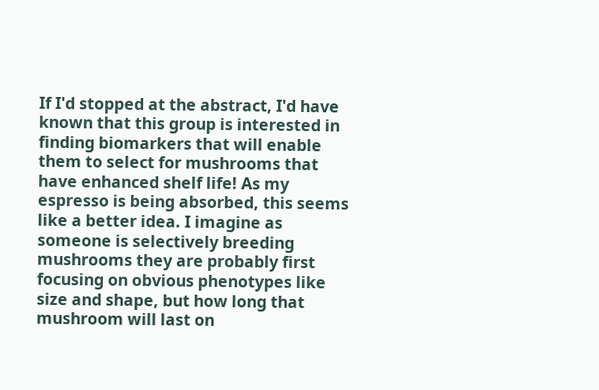If I'd stopped at the abstract, I'd have known that this group is interested in finding biomarkers that will enable them to select for mushrooms that have enhanced shelf life! As my espresso is being absorbed, this seems like a better idea. I imagine as someone is selectively breeding mushrooms they are probably first focusing on obvious phenotypes like size and shape, but how long that mushroom will last on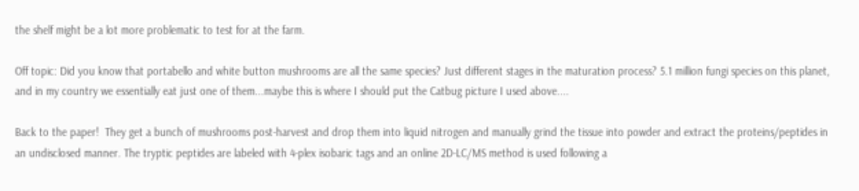the shelf might be a lot more problematic to test for at the farm.

Off topic: Did you know that portabello and white button mushrooms are all the same species? Just different stages in the maturation process? 5.1 million fungi species on this planet, and in my country we essentially eat just one of them...maybe this is where I should put the Catbug picture I used above....

Back to the paper!  They get a bunch of mushrooms post-harvest and drop them into liquid nitrogen and manually grind the tissue into powder and extract the proteins/peptides in an undisclosed manner. The tryptic peptides are labeled with 4-plex isobaric tags and an online 2D-LC/MS method is used following a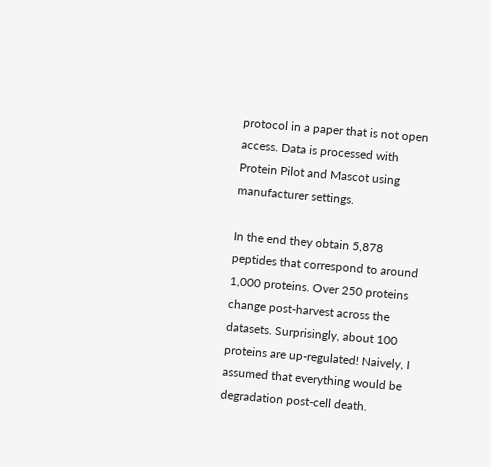protocol in a paper that is not open access. Data is processed with Protein Pilot and Mascot using manufacturer settings.

In the end they obtain 5,878 peptides that correspond to around 1,000 proteins. Over 250 proteins change post-harvest across the datasets. Surprisingly, about 100 proteins are up-regulated! Naively, I assumed that everything would be degradation post-cell death.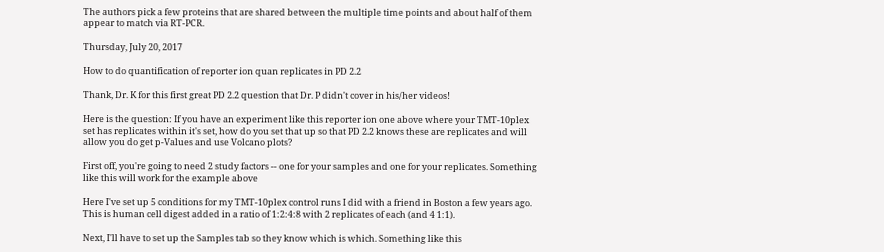The authors pick a few proteins that are shared between the multiple time points and about half of them appear to match via RT-PCR.

Thursday, July 20, 2017

How to do quantification of reporter ion quan replicates in PD 2.2

Thank, Dr. K for this first great PD 2.2 question that Dr. P didn't cover in his/her videos!

Here is the question: If you have an experiment like this reporter ion one above where your TMT-10plex set has replicates within it's set, how do you set that up so that PD 2.2 knows these are replicates and will allow you do get p-Values and use Volcano plots?

First off, you're going to need 2 study factors -- one for your samples and one for your replicates. Something like this will work for the example above

Here I've set up 5 conditions for my TMT-10plex control runs I did with a friend in Boston a few years ago. This is human cell digest added in a ratio of 1:2:4:8 with 2 replicates of each (and 4 1:1).

Next, I'll have to set up the Samples tab so they know which is which. Something like this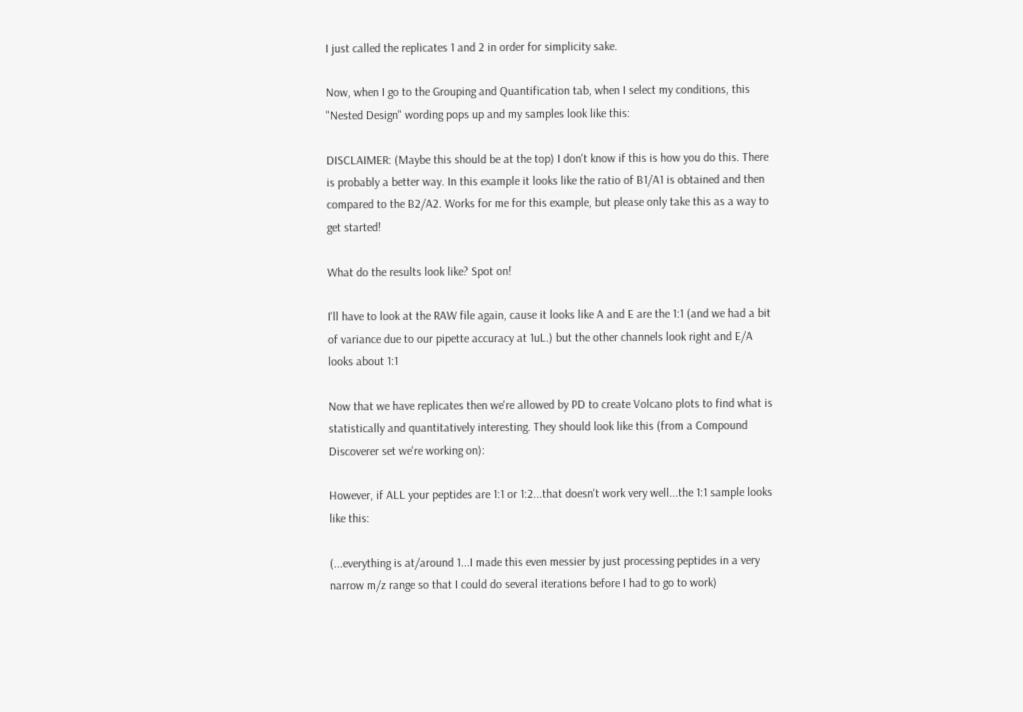I just called the replicates 1 and 2 in order for simplicity sake.

Now, when I go to the Grouping and Quantification tab, when I select my conditions, this "Nested Design" wording pops up and my samples look like this:

DISCLAIMER: (Maybe this should be at the top) I don't know if this is how you do this. There is probably a better way. In this example it looks like the ratio of B1/A1 is obtained and then compared to the B2/A2. Works for me for this example, but please only take this as a way to get started!

What do the results look like? Spot on!

I'll have to look at the RAW file again, cause it looks like A and E are the 1:1 (and we had a bit of variance due to our pipette accuracy at 1uL.) but the other channels look right and E/A looks about 1:1

Now that we have replicates then we're allowed by PD to create Volcano plots to find what is statistically and quantitatively interesting. They should look like this (from a Compound Discoverer set we're working on):

However, if ALL your peptides are 1:1 or 1:2...that doesn't work very well...the 1:1 sample looks like this:

(...everything is at/around 1...I made this even messier by just processing peptides in a very narrow m/z range so that I could do several iterations before I had to go to work)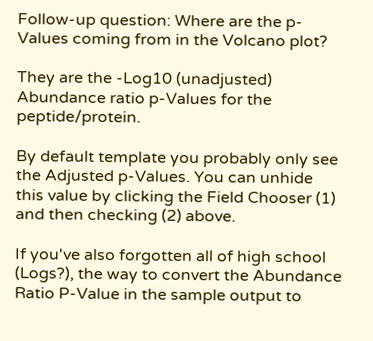Follow-up question: Where are the p-Values coming from in the Volcano plot?

They are the -Log10 (unadjusted) Abundance ratio p-Values for the peptide/protein.

By default template you probably only see the Adjusted p-Values. You can unhide this value by clicking the Field Chooser (1) and then checking (2) above.

If you've also forgotten all of high school (Logs?), the way to convert the Abundance Ratio P-Value in the sample output to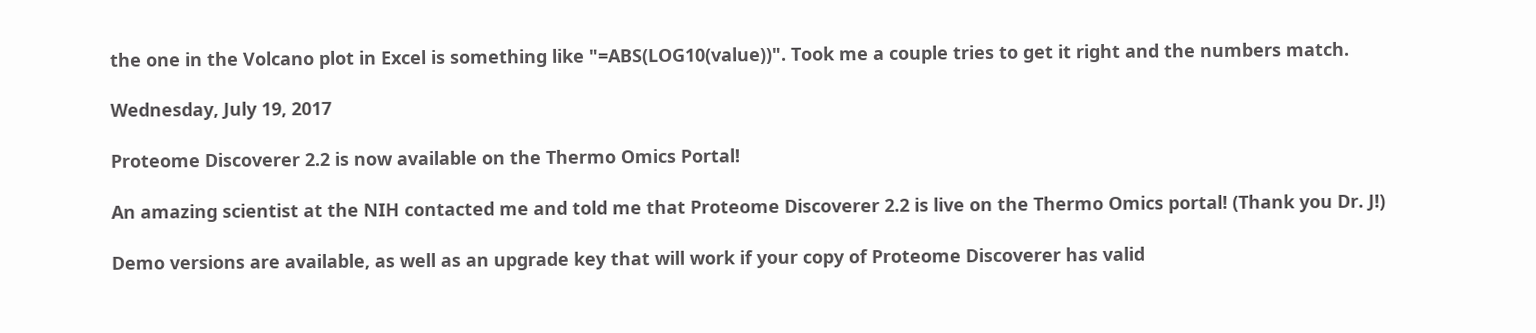the one in the Volcano plot in Excel is something like "=ABS(LOG10(value))". Took me a couple tries to get it right and the numbers match.

Wednesday, July 19, 2017

Proteome Discoverer 2.2 is now available on the Thermo Omics Portal!

An amazing scientist at the NIH contacted me and told me that Proteome Discoverer 2.2 is live on the Thermo Omics portal! (Thank you Dr. J!)

Demo versions are available, as well as an upgrade key that will work if your copy of Proteome Discoverer has valid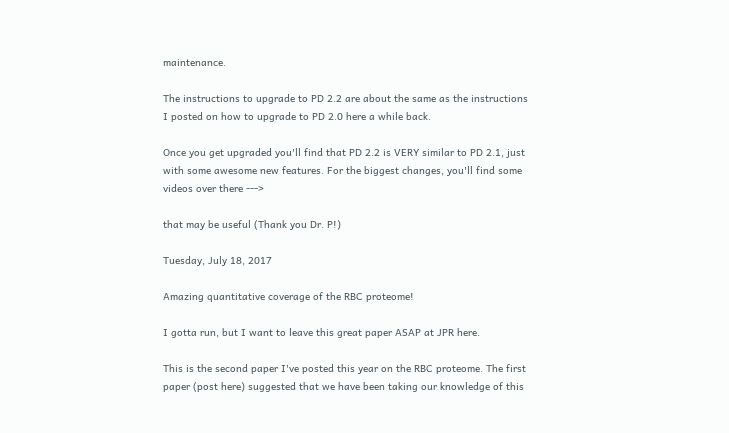maintenance.

The instructions to upgrade to PD 2.2 are about the same as the instructions I posted on how to upgrade to PD 2.0 here a while back.

Once you get upgraded you'll find that PD 2.2 is VERY similar to PD 2.1, just with some awesome new features. For the biggest changes, you'll find some videos over there --->

that may be useful (Thank you Dr. P!)

Tuesday, July 18, 2017

Amazing quantitative coverage of the RBC proteome!

I gotta run, but I want to leave this great paper ASAP at JPR here.

This is the second paper I've posted this year on the RBC proteome. The first paper (post here) suggested that we have been taking our knowledge of this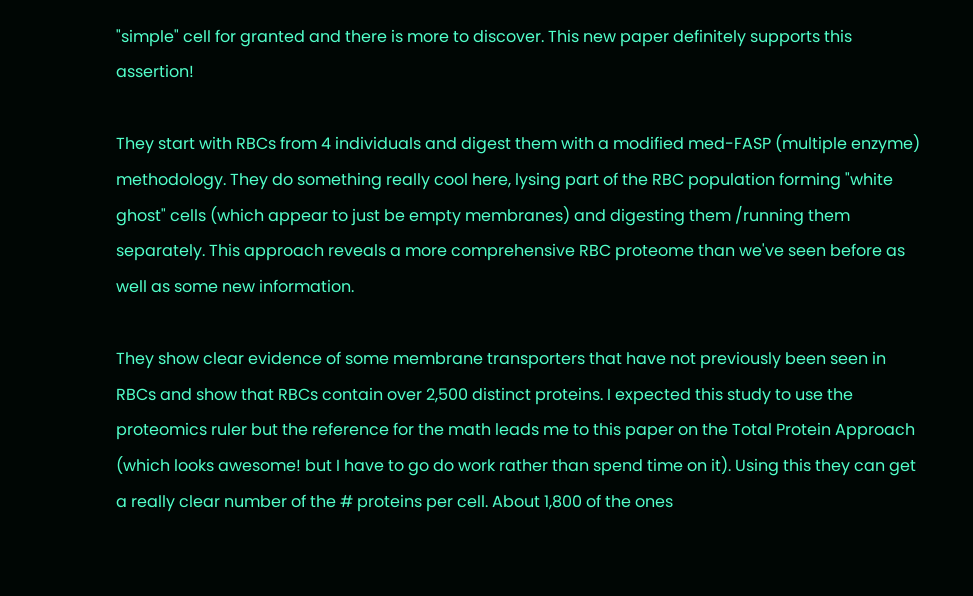"simple" cell for granted and there is more to discover. This new paper definitely supports this assertion!

They start with RBCs from 4 individuals and digest them with a modified med-FASP (multiple enzyme) methodology. They do something really cool here, lysing part of the RBC population forming "white ghost" cells (which appear to just be empty membranes) and digesting them /running them separately. This approach reveals a more comprehensive RBC proteome than we've seen before as well as some new information.

They show clear evidence of some membrane transporters that have not previously been seen in RBCs and show that RBCs contain over 2,500 distinct proteins. I expected this study to use the proteomics ruler but the reference for the math leads me to this paper on the Total Protein Approach (which looks awesome! but I have to go do work rather than spend time on it). Using this they can get a really clear number of the # proteins per cell. About 1,800 of the ones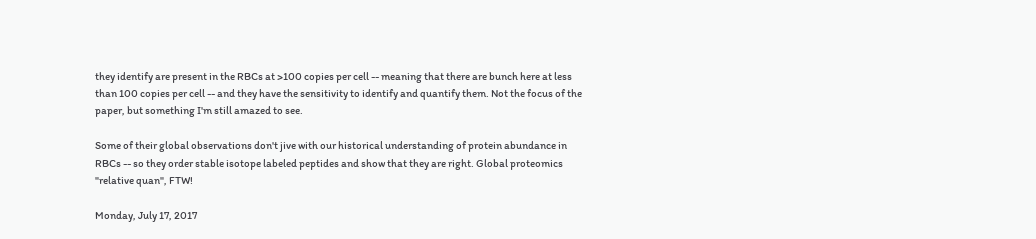they identify are present in the RBCs at >100 copies per cell -- meaning that there are bunch here at less than 100 copies per cell -- and they have the sensitivity to identify and quantify them. Not the focus of the paper, but something I'm still amazed to see.

Some of their global observations don't jive with our historical understanding of protein abundance in RBCs -- so they order stable isotope labeled peptides and show that they are right. Global proteomics "relative quan", FTW!

Monday, July 17, 2017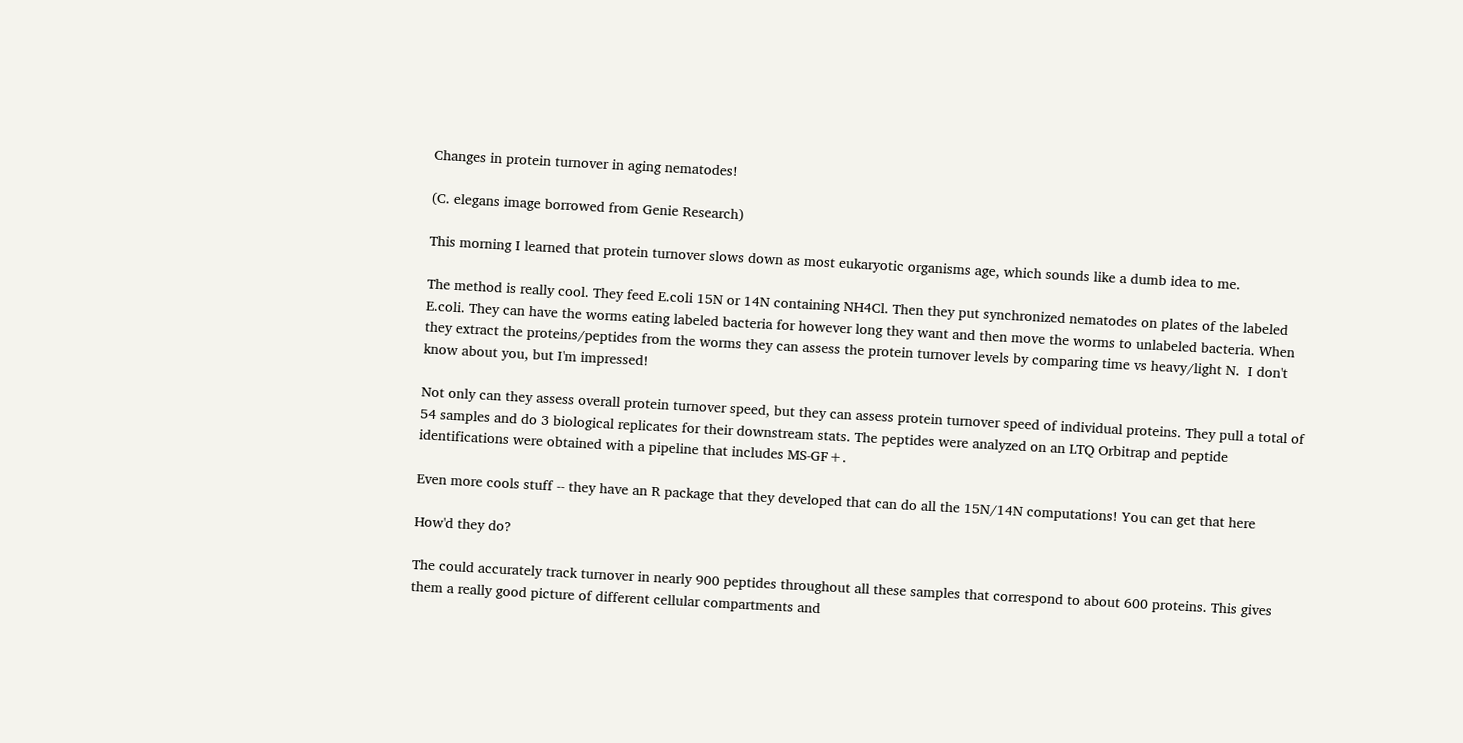Changes in protein turnover in aging nematodes!

(C. elegans image borrowed from Genie Research)

This morning I learned that protein turnover slows down as most eukaryotic organisms age, which sounds like a dumb idea to me.

The method is really cool. They feed E.coli 15N or 14N containing NH4Cl. Then they put synchronized nematodes on plates of the labeled E.coli. They can have the worms eating labeled bacteria for however long they want and then move the worms to unlabeled bacteria. When they extract the proteins/peptides from the worms they can assess the protein turnover levels by comparing time vs heavy/light N.  I don't know about you, but I'm impressed!

Not only can they assess overall protein turnover speed, but they can assess protein turnover speed of individual proteins. They pull a total of 54 samples and do 3 biological replicates for their downstream stats. The peptides were analyzed on an LTQ Orbitrap and peptide identifications were obtained with a pipeline that includes MS-GF+.

Even more cools stuff -- they have an R package that they developed that can do all the 15N/14N computations! You can get that here

How'd they do?

The could accurately track turnover in nearly 900 peptides throughout all these samples that correspond to about 600 proteins. This gives them a really good picture of different cellular compartments and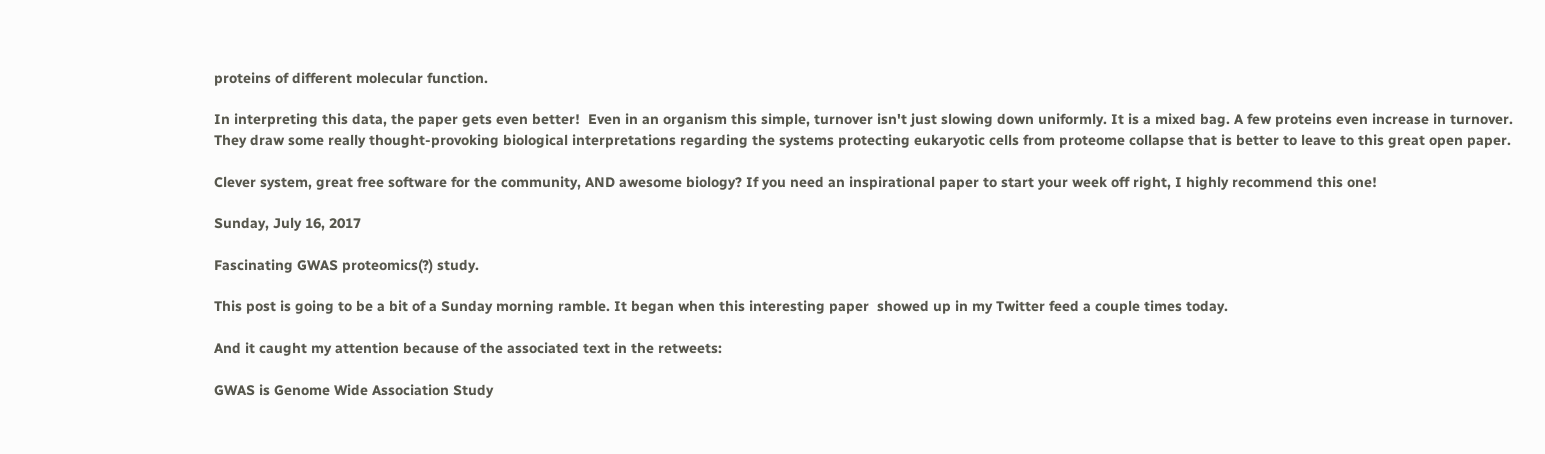proteins of different molecular function.

In interpreting this data, the paper gets even better!  Even in an organism this simple, turnover isn't just slowing down uniformly. It is a mixed bag. A few proteins even increase in turnover. They draw some really thought-provoking biological interpretations regarding the systems protecting eukaryotic cells from proteome collapse that is better to leave to this great open paper.

Clever system, great free software for the community, AND awesome biology? If you need an inspirational paper to start your week off right, I highly recommend this one!

Sunday, July 16, 2017

Fascinating GWAS proteomics(?) study.

This post is going to be a bit of a Sunday morning ramble. It began when this interesting paper  showed up in my Twitter feed a couple times today.

And it caught my attention because of the associated text in the retweets:

GWAS is Genome Wide Association Study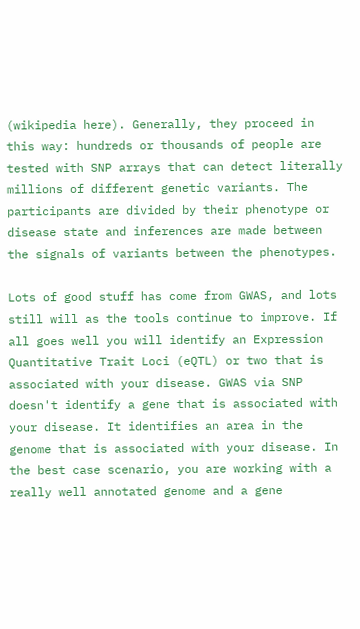(wikipedia here). Generally, they proceed in this way: hundreds or thousands of people are tested with SNP arrays that can detect literally millions of different genetic variants. The participants are divided by their phenotype or disease state and inferences are made between the signals of variants between the phenotypes.

Lots of good stuff has come from GWAS, and lots still will as the tools continue to improve. If all goes well you will identify an Expression Quantitative Trait Loci (eQTL) or two that is associated with your disease. GWAS via SNP doesn't identify a gene that is associated with your disease. It identifies an area in the genome that is associated with your disease. In the best case scenario, you are working with a really well annotated genome and a gene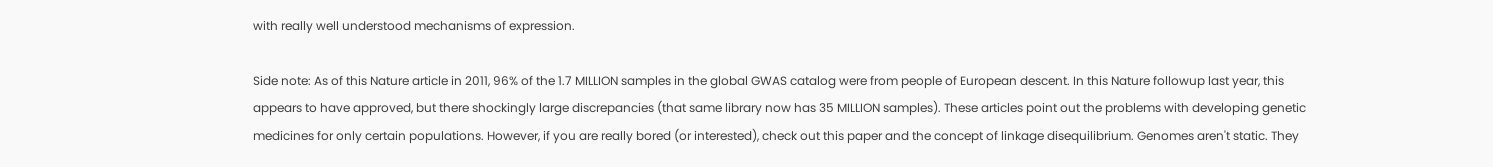with really well understood mechanisms of expression.

Side note: As of this Nature article in 2011, 96% of the 1.7 MILLION samples in the global GWAS catalog were from people of European descent. In this Nature followup last year, this appears to have approved, but there shockingly large discrepancies (that same library now has 35 MILLION samples). These articles point out the problems with developing genetic medicines for only certain populations. However, if you are really bored (or interested), check out this paper and the concept of linkage disequilibrium. Genomes aren't static. They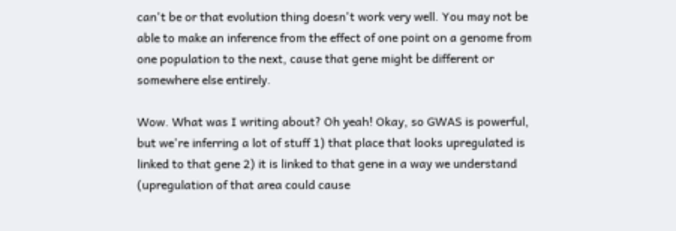can't be or that evolution thing doesn't work very well. You may not be able to make an inference from the effect of one point on a genome from one population to the next, cause that gene might be different or somewhere else entirely.

Wow. What was I writing about? Oh yeah! Okay, so GWAS is powerful, but we're inferring a lot of stuff 1) that place that looks upregulated is linked to that gene 2) it is linked to that gene in a way we understand (upregulation of that area could cause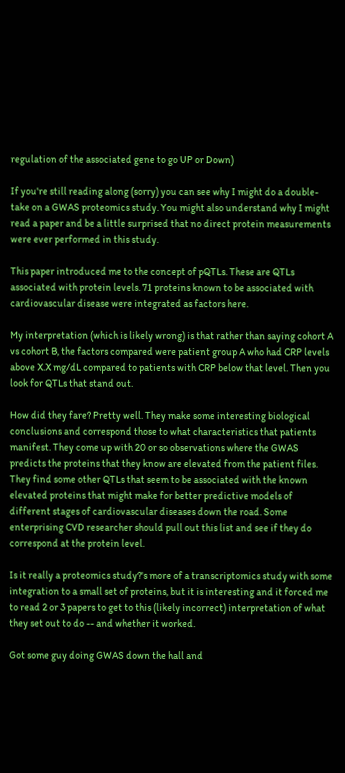regulation of the associated gene to go UP or Down)

If you're still reading along (sorry) you can see why I might do a double-take on a GWAS proteomics study. You might also understand why I might read a paper and be a little surprised that no direct protein measurements were ever performed in this study.

This paper introduced me to the concept of pQTLs. These are QTLs associated with protein levels. 71 proteins known to be associated with cardiovascular disease were integrated as factors here.

My interpretation (which is likely wrong) is that rather than saying cohort A vs cohort B, the factors compared were patient group A who had CRP levels above X.X mg/dL compared to patients with CRP below that level. Then you look for QTLs that stand out.

How did they fare? Pretty well. They make some interesting biological conclusions and correspond those to what characteristics that patients manifest. They come up with 20 or so observations where the GWAS predicts the proteins that they know are elevated from the patient files. They find some other QTLs that seem to be associated with the known elevated proteins that might make for better predictive models of different stages of cardiovascular diseases down the road. Some enterprising CVD researcher should pull out this list and see if they do correspond at the protein level.

Is it really a proteomics study?'s more of a transcriptomics study with some integration to a small set of proteins, but it is interesting and it forced me to read 2 or 3 papers to get to this (likely incorrect) interpretation of what they set out to do -- and whether it worked.

Got some guy doing GWAS down the hall and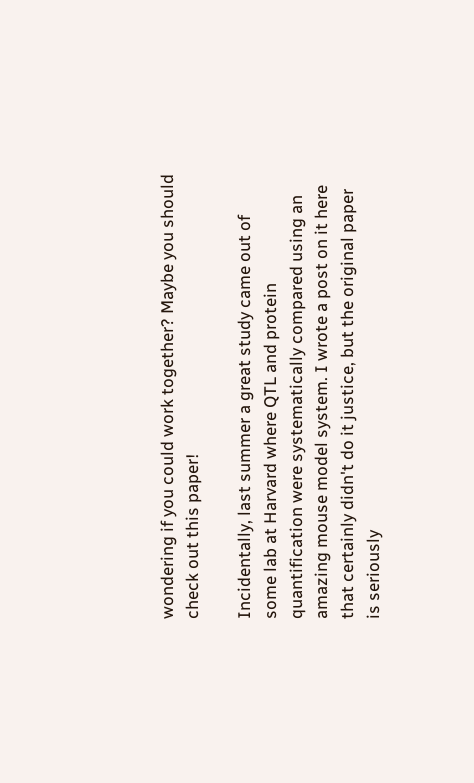wondering if you could work together? Maybe you should check out this paper!

Incidentally, last summer a great study came out of some lab at Harvard where QTL and protein quantification were systematically compared using an amazing mouse model system. I wrote a post on it here that certainly didn't do it justice, but the original paper  is seriously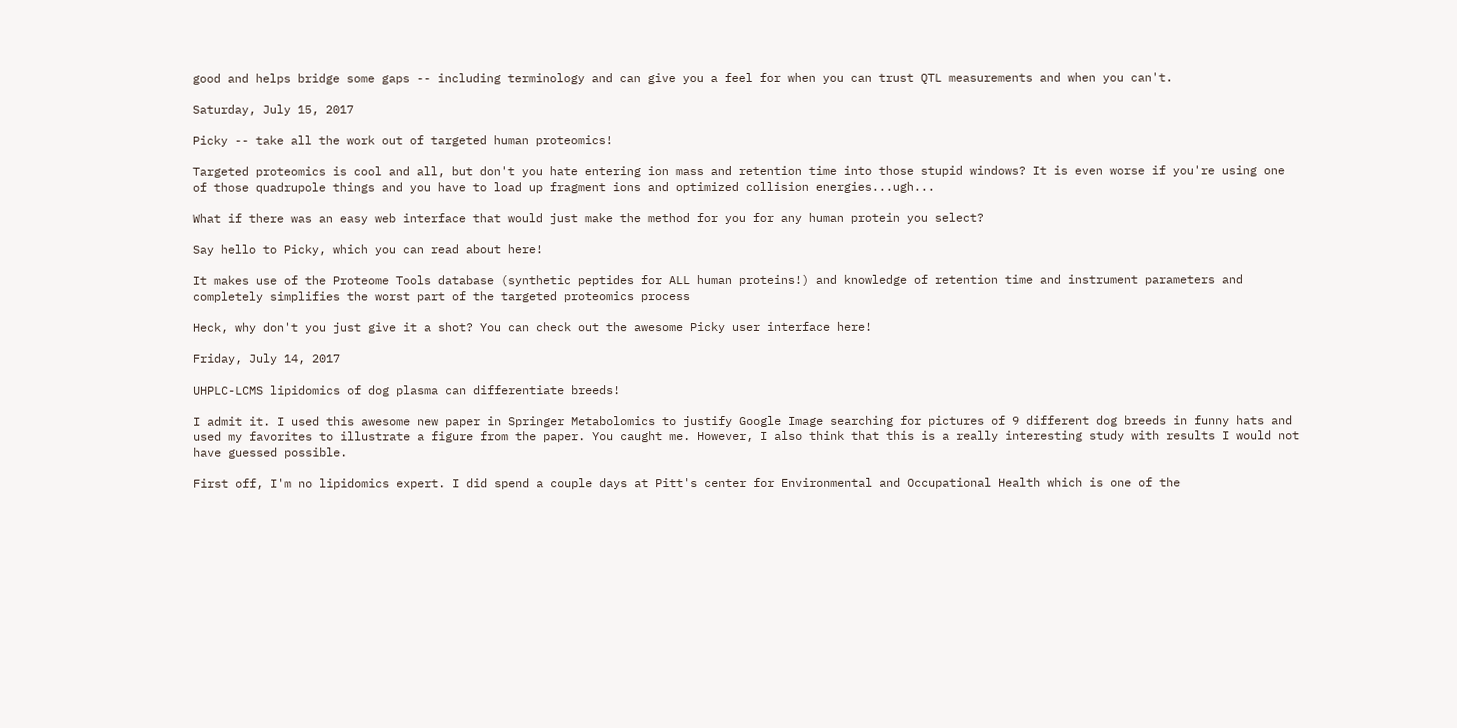good and helps bridge some gaps -- including terminology and can give you a feel for when you can trust QTL measurements and when you can't.

Saturday, July 15, 2017

Picky -- take all the work out of targeted human proteomics!

Targeted proteomics is cool and all, but don't you hate entering ion mass and retention time into those stupid windows? It is even worse if you're using one of those quadrupole things and you have to load up fragment ions and optimized collision energies...ugh...

What if there was an easy web interface that would just make the method for you for any human protein you select?

Say hello to Picky, which you can read about here!

It makes use of the Proteome Tools database (synthetic peptides for ALL human proteins!) and knowledge of retention time and instrument parameters and completely simplifies the worst part of the targeted proteomics process

Heck, why don't you just give it a shot? You can check out the awesome Picky user interface here!

Friday, July 14, 2017

UHPLC-LCMS lipidomics of dog plasma can differentiate breeds!

I admit it. I used this awesome new paper in Springer Metabolomics to justify Google Image searching for pictures of 9 different dog breeds in funny hats and used my favorites to illustrate a figure from the paper. You caught me. However, I also think that this is a really interesting study with results I would not have guessed possible.

First off, I'm no lipidomics expert. I did spend a couple days at Pitt's center for Environmental and Occupational Health which is one of the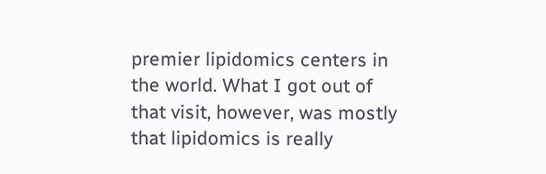premier lipidomics centers in the world. What I got out of that visit, however, was mostly that lipidomics is really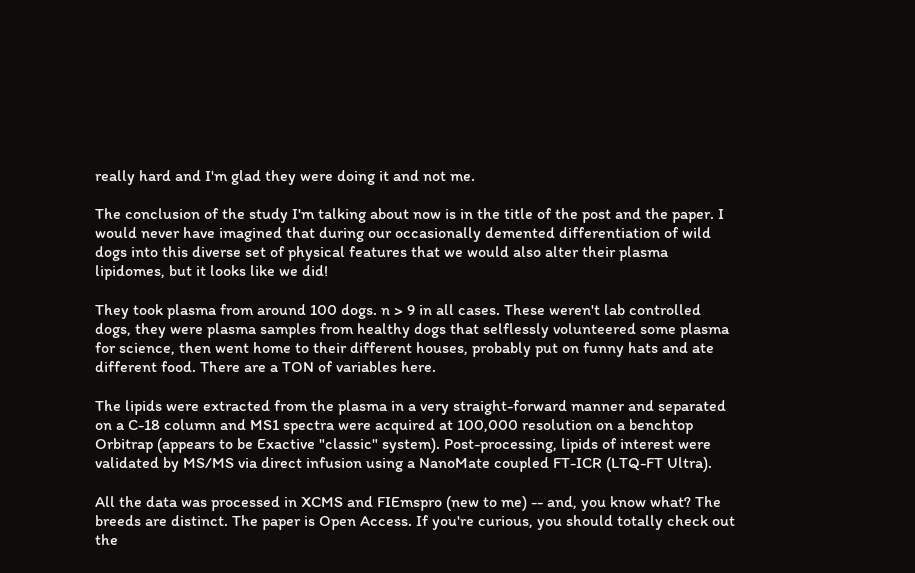really hard and I'm glad they were doing it and not me.

The conclusion of the study I'm talking about now is in the title of the post and the paper. I would never have imagined that during our occasionally demented differentiation of wild dogs into this diverse set of physical features that we would also alter their plasma lipidomes, but it looks like we did!

They took plasma from around 100 dogs. n > 9 in all cases. These weren't lab controlled dogs, they were plasma samples from healthy dogs that selflessly volunteered some plasma for science, then went home to their different houses, probably put on funny hats and ate different food. There are a TON of variables here.

The lipids were extracted from the plasma in a very straight-forward manner and separated on a C-18 column and MS1 spectra were acquired at 100,000 resolution on a benchtop Orbitrap (appears to be Exactive "classic" system). Post-processing, lipids of interest were validated by MS/MS via direct infusion using a NanoMate coupled FT-ICR (LTQ-FT Ultra).

All the data was processed in XCMS and FIEmspro (new to me) -- and, you know what? The breeds are distinct. The paper is Open Access. If you're curious, you should totally check out the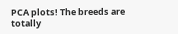PCA plots! The breeds are totally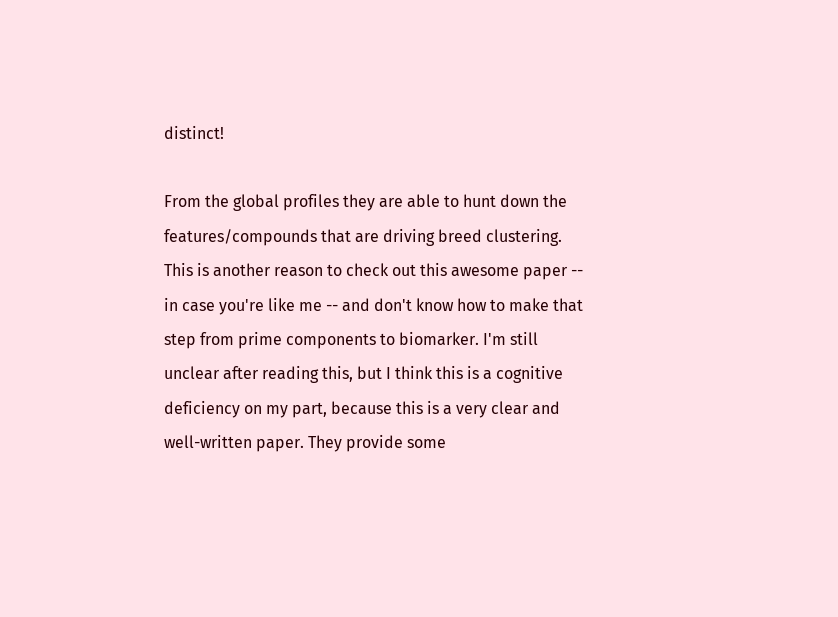distinct!

From the global profiles they are able to hunt down the features/compounds that are driving breed clustering. This is another reason to check out this awesome paper -- in case you're like me -- and don't know how to make that step from prime components to biomarker. I'm still unclear after reading this, but I think this is a cognitive deficiency on my part, because this is a very clear and well-written paper. They provide some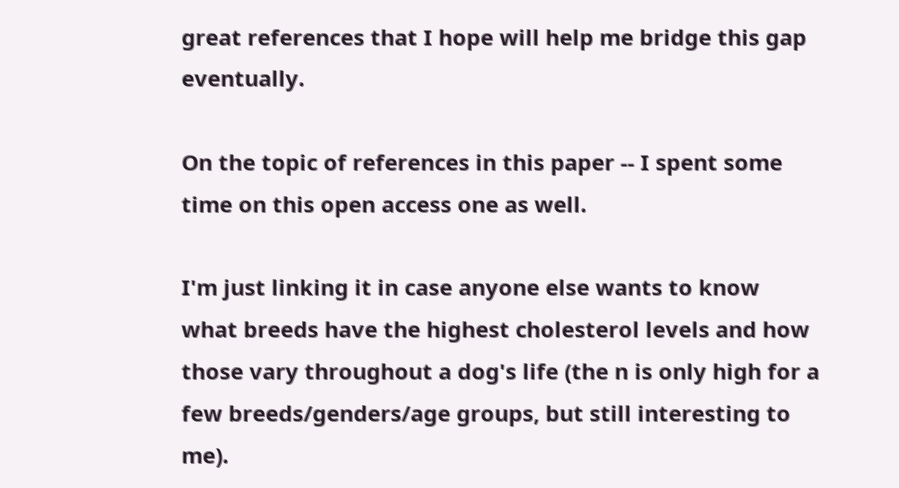great references that I hope will help me bridge this gap eventually.

On the topic of references in this paper -- I spent some time on this open access one as well.

I'm just linking it in case anyone else wants to know what breeds have the highest cholesterol levels and how those vary throughout a dog's life (the n is only high for a few breeds/genders/age groups, but still interesting to me).